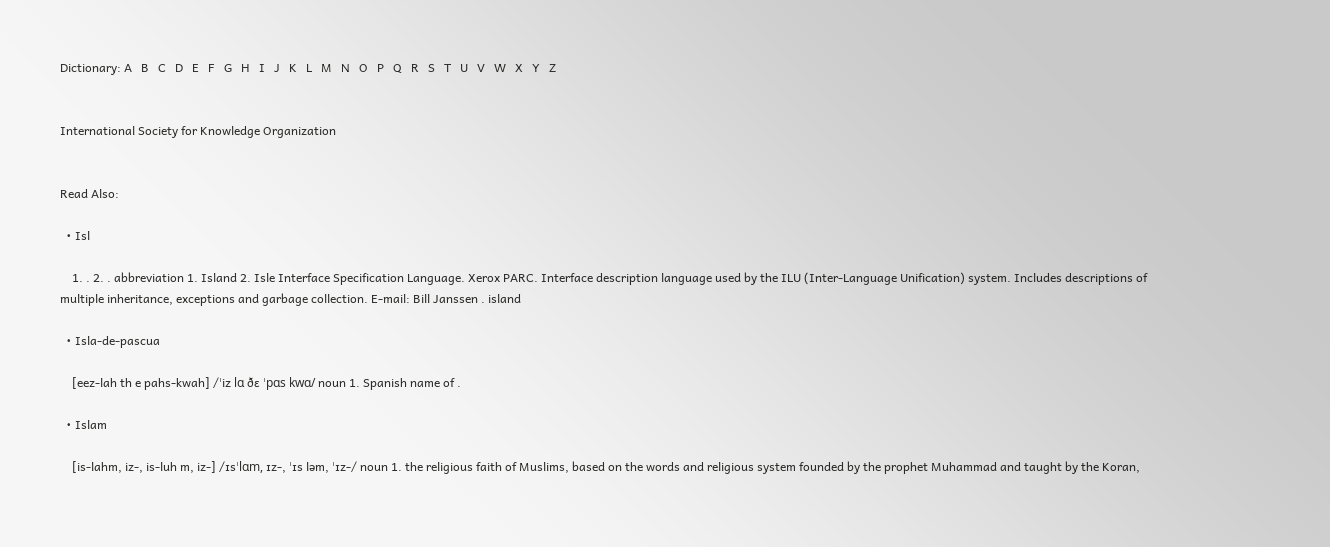Dictionary: A   B   C   D   E   F   G   H   I   J   K   L   M   N   O   P   Q   R   S   T   U   V   W   X   Y   Z


International Society for Knowledge Organization


Read Also:

  • Isl

    1. . 2. . abbreviation 1. Island 2. Isle Interface Specification Language. Xerox PARC. Interface description language used by the ILU (Inter-Language Unification) system. Includes descriptions of multiple inheritance, exceptions and garbage collection. E-mail: Bill Janssen . island

  • Isla-de-pascua

    [eez-lah th e pahs-kwah] /ˈiz lɑ ðɛ ˈpɑs kwɑ/ noun 1. Spanish name of .

  • Islam

    [is-lahm, iz-, is-luh m, iz-] /ɪsˈlɑm, ɪz-, ˈɪs ləm, ˈɪz-/ noun 1. the religious faith of Muslims, based on the words and religious system founded by the prophet Muhammad and taught by the Koran,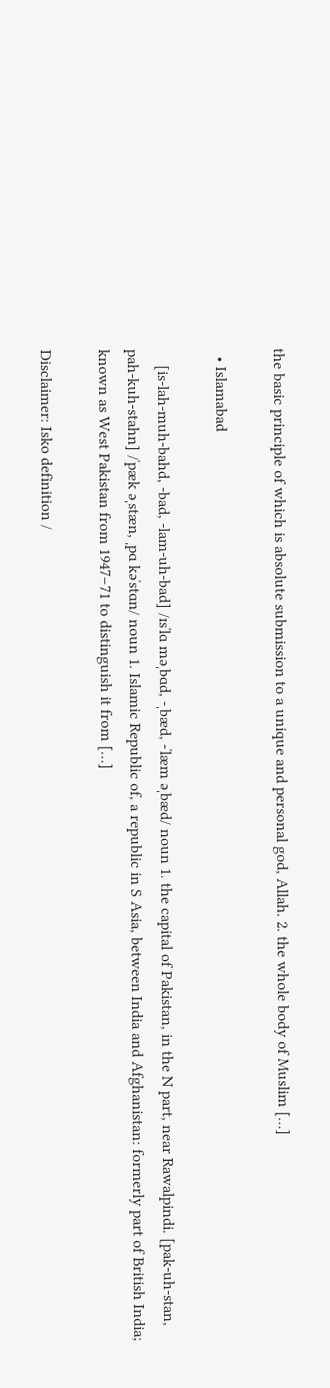the basic principle of which is absolute submission to a unique and personal god, Allah. 2. the whole body of Muslim […]

  • Islamabad

    [is-lah-muh-bahd, -bad, -lam-uh-bad] /ɪsˈlɑ məˌbɑd, -ˌbæd, -ˈlæm əˌbæd/ noun 1. the capital of Pakistan, in the N part, near Rawalpindi. [pak-uh-stan, pah-kuh-stahn] /ˈpæk əˌstæn, ˌpɑ kəˈstɑn/ noun 1. Islamic Republic of, a republic in S Asia, between India and Afghanistan: formerly part of British India; known as West Pakistan from 1947–71 to distinguish it from […]

Disclaimer: Isko definition /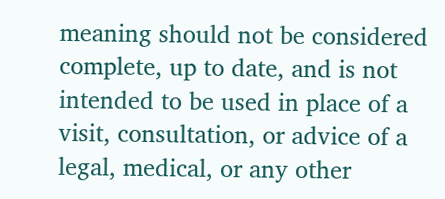meaning should not be considered complete, up to date, and is not intended to be used in place of a visit, consultation, or advice of a legal, medical, or any other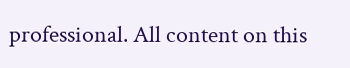professional. All content on this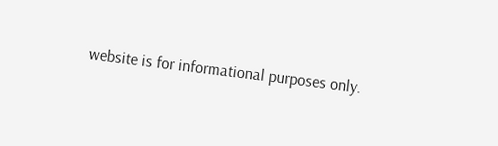website is for informational purposes only.